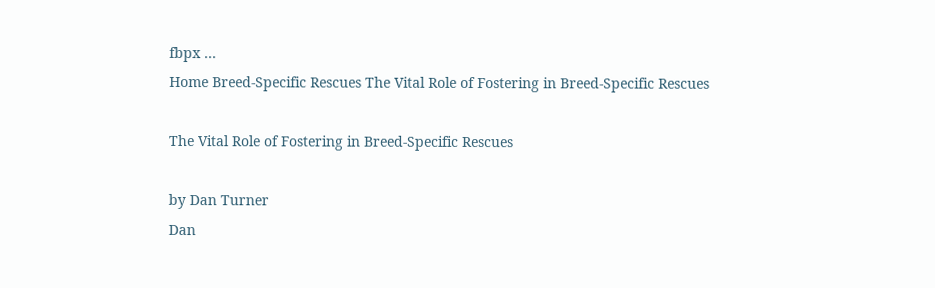fbpx ...
Home Breed-Specific Rescues The Vital Role of Fostering in Breed-Specific Rescues

The Vital Role of Fostering in Breed-Specific Rescues

by Dan Turner
Dan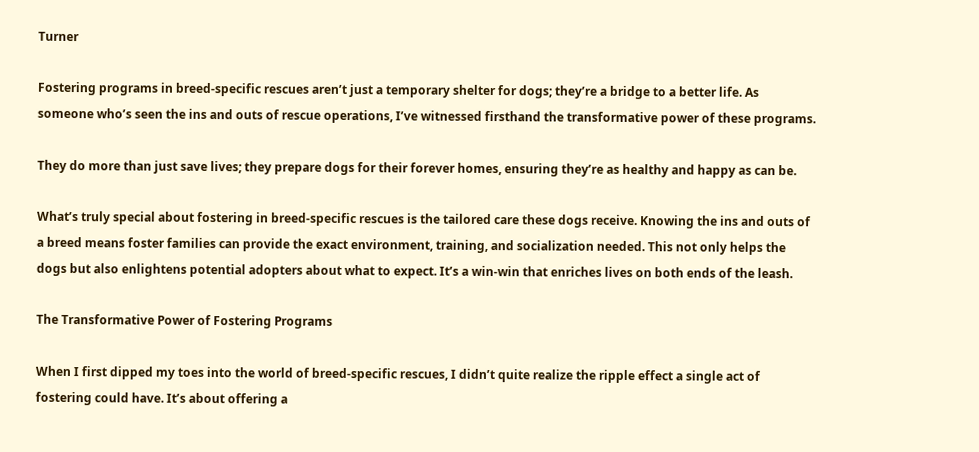Turner

Fostering programs in breed-specific rescues aren’t just a temporary shelter for dogs; they’re a bridge to a better life. As someone who’s seen the ins and outs of rescue operations, I’ve witnessed firsthand the transformative power of these programs.

They do more than just save lives; they prepare dogs for their forever homes, ensuring they’re as healthy and happy as can be.

What’s truly special about fostering in breed-specific rescues is the tailored care these dogs receive. Knowing the ins and outs of a breed means foster families can provide the exact environment, training, and socialization needed. This not only helps the dogs but also enlightens potential adopters about what to expect. It’s a win-win that enriches lives on both ends of the leash.

The Transformative Power of Fostering Programs

When I first dipped my toes into the world of breed-specific rescues, I didn’t quite realize the ripple effect a single act of fostering could have. It’s about offering a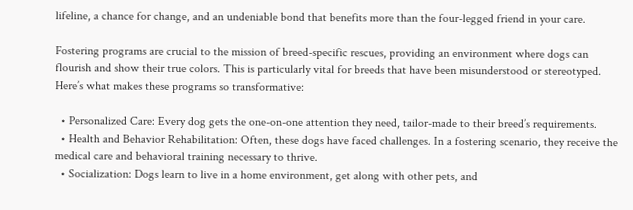lifeline, a chance for change, and an undeniable bond that benefits more than the four-legged friend in your care.

Fostering programs are crucial to the mission of breed-specific rescues, providing an environment where dogs can flourish and show their true colors. This is particularly vital for breeds that have been misunderstood or stereotyped. Here’s what makes these programs so transformative:

  • Personalized Care: Every dog gets the one-on-one attention they need, tailor-made to their breed’s requirements.
  • Health and Behavior Rehabilitation: Often, these dogs have faced challenges. In a fostering scenario, they receive the medical care and behavioral training necessary to thrive.
  • Socialization: Dogs learn to live in a home environment, get along with other pets, and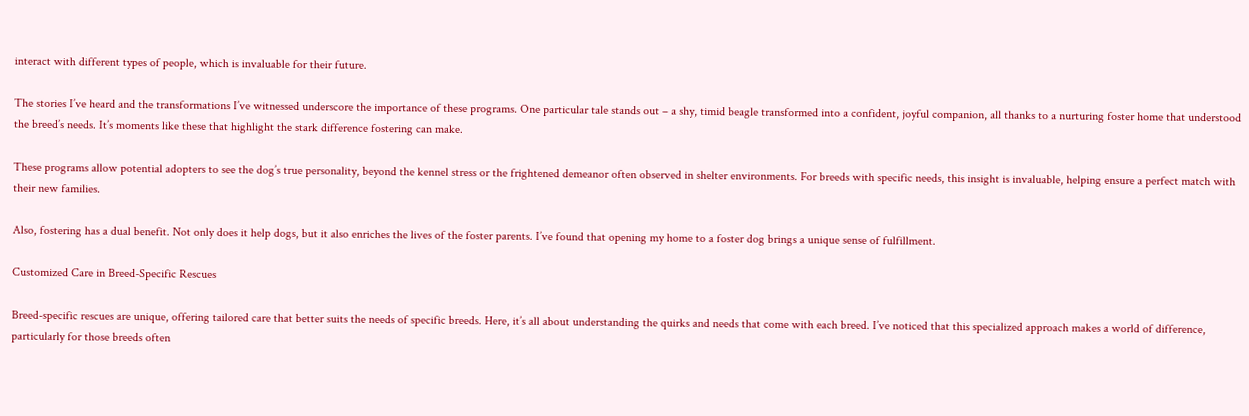interact with different types of people, which is invaluable for their future.

The stories I’ve heard and the transformations I’ve witnessed underscore the importance of these programs. One particular tale stands out – a shy, timid beagle transformed into a confident, joyful companion, all thanks to a nurturing foster home that understood the breed’s needs. It’s moments like these that highlight the stark difference fostering can make.

These programs allow potential adopters to see the dog’s true personality, beyond the kennel stress or the frightened demeanor often observed in shelter environments. For breeds with specific needs, this insight is invaluable, helping ensure a perfect match with their new families.

Also, fostering has a dual benefit. Not only does it help dogs, but it also enriches the lives of the foster parents. I’ve found that opening my home to a foster dog brings a unique sense of fulfillment.

Customized Care in Breed-Specific Rescues

Breed-specific rescues are unique, offering tailored care that better suits the needs of specific breeds. Here, it’s all about understanding the quirks and needs that come with each breed. I’ve noticed that this specialized approach makes a world of difference, particularly for those breeds often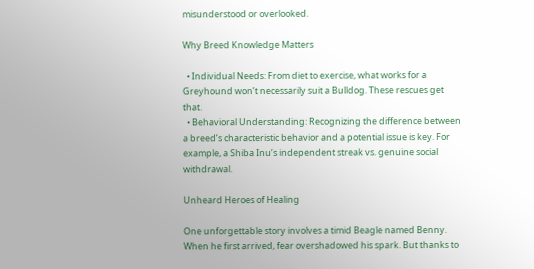misunderstood or overlooked.

Why Breed Knowledge Matters

  • Individual Needs: From diet to exercise, what works for a Greyhound won’t necessarily suit a Bulldog. These rescues get that.
  • Behavioral Understanding: Recognizing the difference between a breed’s characteristic behavior and a potential issue is key. For example, a Shiba Inu’s independent streak vs. genuine social withdrawal.

Unheard Heroes of Healing

One unforgettable story involves a timid Beagle named Benny. When he first arrived, fear overshadowed his spark. But thanks to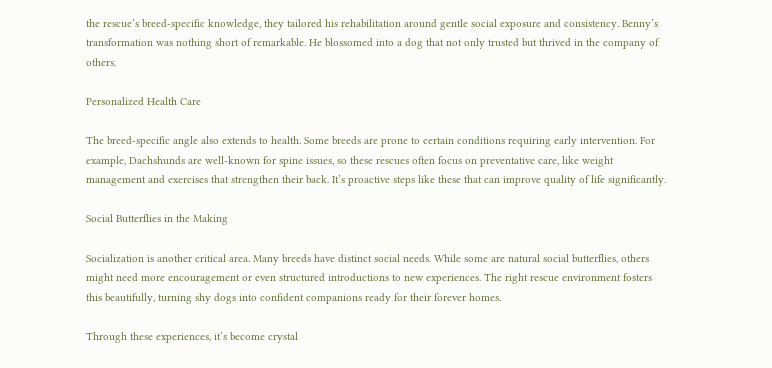the rescue’s breed-specific knowledge, they tailored his rehabilitation around gentle social exposure and consistency. Benny’s transformation was nothing short of remarkable. He blossomed into a dog that not only trusted but thrived in the company of others.

Personalized Health Care

The breed-specific angle also extends to health. Some breeds are prone to certain conditions requiring early intervention. For example, Dachshunds are well-known for spine issues, so these rescues often focus on preventative care, like weight management and exercises that strengthen their back. It’s proactive steps like these that can improve quality of life significantly.

Social Butterflies in the Making

Socialization is another critical area. Many breeds have distinct social needs. While some are natural social butterflies, others might need more encouragement or even structured introductions to new experiences. The right rescue environment fosters this beautifully, turning shy dogs into confident companions ready for their forever homes.

Through these experiences, it’s become crystal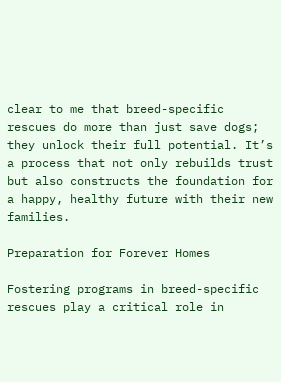clear to me that breed-specific rescues do more than just save dogs; they unlock their full potential. It’s a process that not only rebuilds trust but also constructs the foundation for a happy, healthy future with their new families.

Preparation for Forever Homes

Fostering programs in breed-specific rescues play a critical role in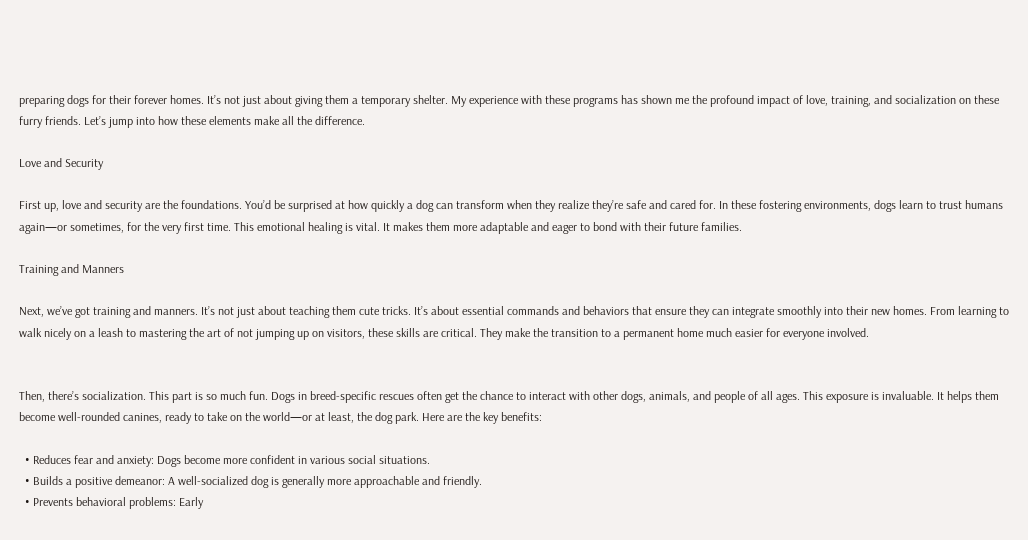preparing dogs for their forever homes. It’s not just about giving them a temporary shelter. My experience with these programs has shown me the profound impact of love, training, and socialization on these furry friends. Let’s jump into how these elements make all the difference.

Love and Security

First up, love and security are the foundations. You’d be surprised at how quickly a dog can transform when they realize they’re safe and cared for. In these fostering environments, dogs learn to trust humans again—or sometimes, for the very first time. This emotional healing is vital. It makes them more adaptable and eager to bond with their future families.

Training and Manners

Next, we’ve got training and manners. It’s not just about teaching them cute tricks. It’s about essential commands and behaviors that ensure they can integrate smoothly into their new homes. From learning to walk nicely on a leash to mastering the art of not jumping up on visitors, these skills are critical. They make the transition to a permanent home much easier for everyone involved.


Then, there’s socialization. This part is so much fun. Dogs in breed-specific rescues often get the chance to interact with other dogs, animals, and people of all ages. This exposure is invaluable. It helps them become well-rounded canines, ready to take on the world—or at least, the dog park. Here are the key benefits:

  • Reduces fear and anxiety: Dogs become more confident in various social situations.
  • Builds a positive demeanor: A well-socialized dog is generally more approachable and friendly.
  • Prevents behavioral problems: Early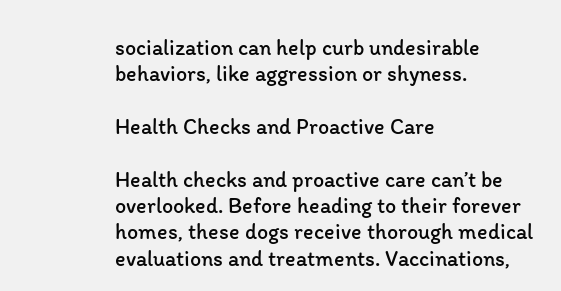socialization can help curb undesirable behaviors, like aggression or shyness.

Health Checks and Proactive Care

Health checks and proactive care can’t be overlooked. Before heading to their forever homes, these dogs receive thorough medical evaluations and treatments. Vaccinations,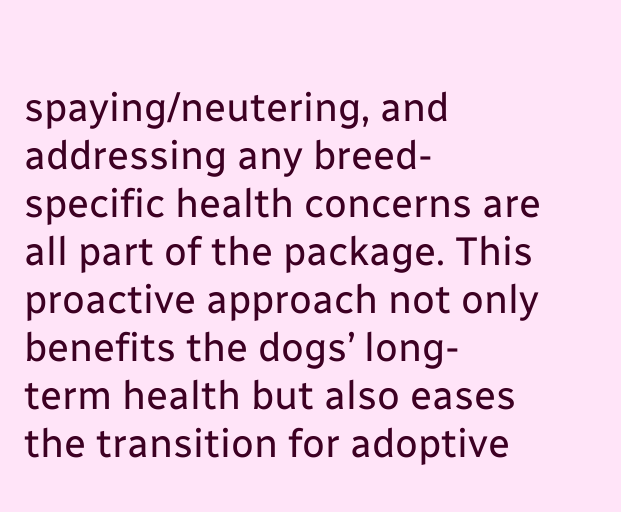spaying/neutering, and addressing any breed-specific health concerns are all part of the package. This proactive approach not only benefits the dogs’ long-term health but also eases the transition for adoptive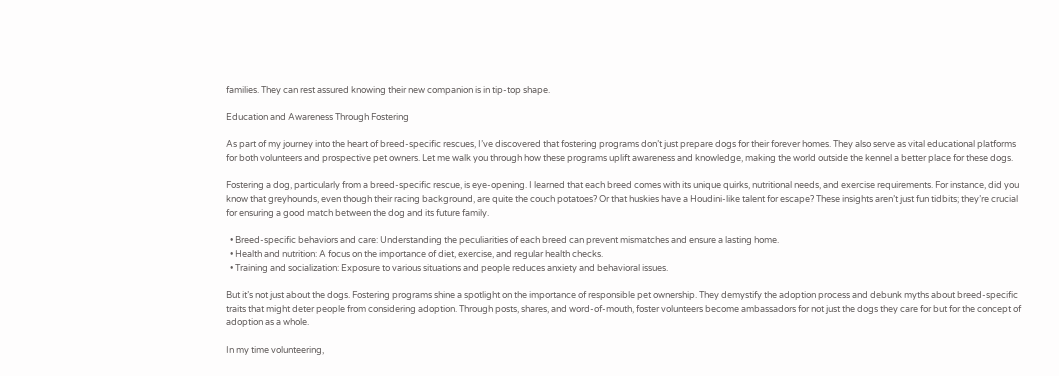families. They can rest assured knowing their new companion is in tip-top shape.

Education and Awareness Through Fostering

As part of my journey into the heart of breed-specific rescues, I’ve discovered that fostering programs don’t just prepare dogs for their forever homes. They also serve as vital educational platforms for both volunteers and prospective pet owners. Let me walk you through how these programs uplift awareness and knowledge, making the world outside the kennel a better place for these dogs.

Fostering a dog, particularly from a breed-specific rescue, is eye-opening. I learned that each breed comes with its unique quirks, nutritional needs, and exercise requirements. For instance, did you know that greyhounds, even though their racing background, are quite the couch potatoes? Or that huskies have a Houdini-like talent for escape? These insights aren’t just fun tidbits; they’re crucial for ensuring a good match between the dog and its future family.

  • Breed-specific behaviors and care: Understanding the peculiarities of each breed can prevent mismatches and ensure a lasting home.
  • Health and nutrition: A focus on the importance of diet, exercise, and regular health checks.
  • Training and socialization: Exposure to various situations and people reduces anxiety and behavioral issues.

But it’s not just about the dogs. Fostering programs shine a spotlight on the importance of responsible pet ownership. They demystify the adoption process and debunk myths about breed-specific traits that might deter people from considering adoption. Through posts, shares, and word-of-mouth, foster volunteers become ambassadors for not just the dogs they care for but for the concept of adoption as a whole.

In my time volunteering,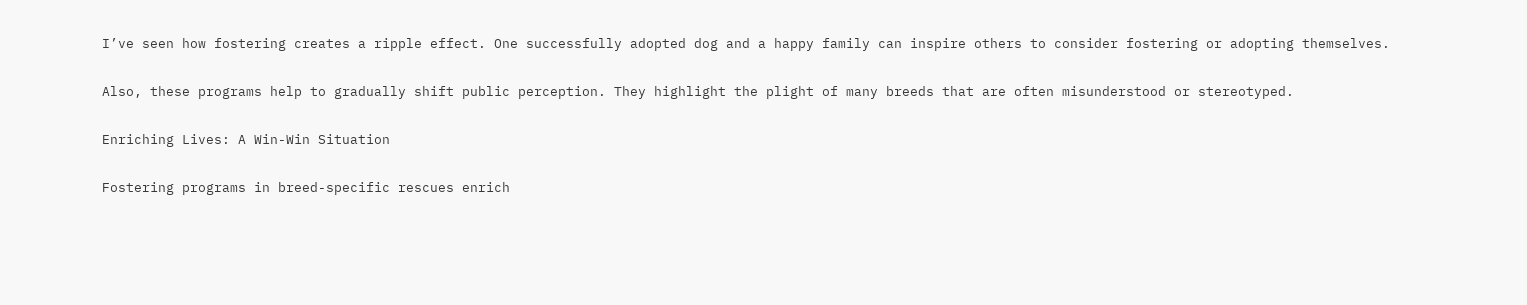I’ve seen how fostering creates a ripple effect. One successfully adopted dog and a happy family can inspire others to consider fostering or adopting themselves.

Also, these programs help to gradually shift public perception. They highlight the plight of many breeds that are often misunderstood or stereotyped.

Enriching Lives: A Win-Win Situation

Fostering programs in breed-specific rescues enrich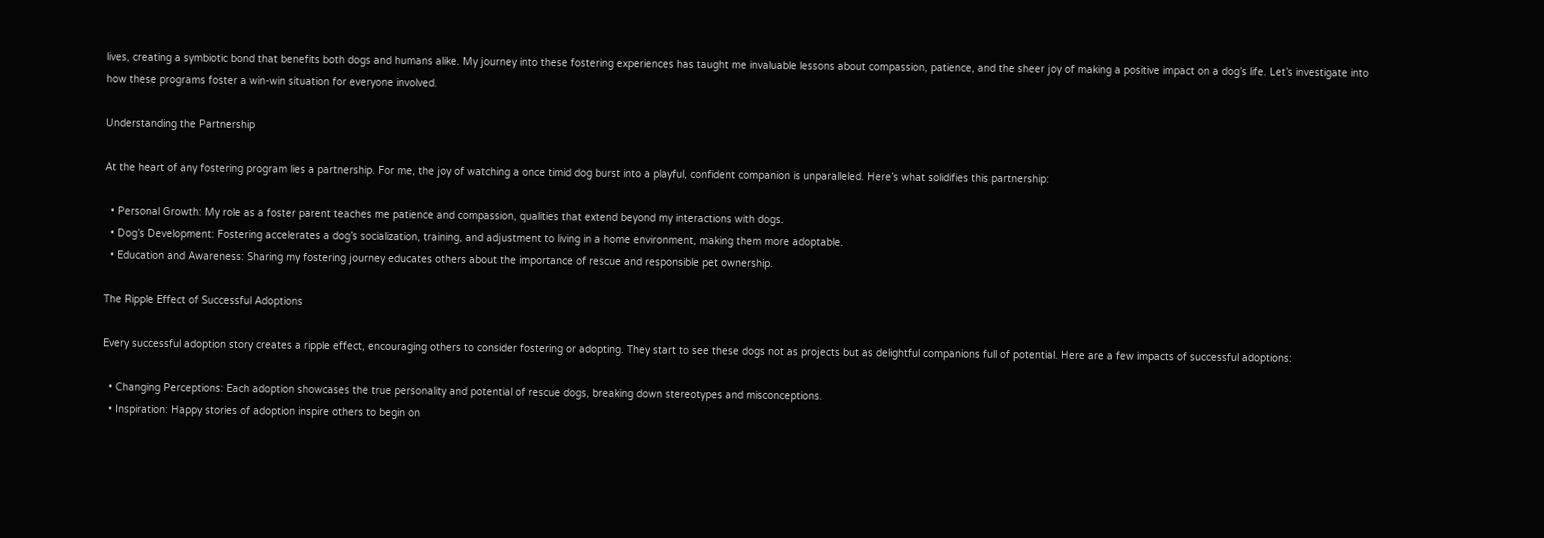lives, creating a symbiotic bond that benefits both dogs and humans alike. My journey into these fostering experiences has taught me invaluable lessons about compassion, patience, and the sheer joy of making a positive impact on a dog’s life. Let’s investigate into how these programs foster a win-win situation for everyone involved.

Understanding the Partnership

At the heart of any fostering program lies a partnership. For me, the joy of watching a once timid dog burst into a playful, confident companion is unparalleled. Here’s what solidifies this partnership:

  • Personal Growth: My role as a foster parent teaches me patience and compassion, qualities that extend beyond my interactions with dogs.
  • Dog’s Development: Fostering accelerates a dog’s socialization, training, and adjustment to living in a home environment, making them more adoptable.
  • Education and Awareness: Sharing my fostering journey educates others about the importance of rescue and responsible pet ownership.

The Ripple Effect of Successful Adoptions

Every successful adoption story creates a ripple effect, encouraging others to consider fostering or adopting. They start to see these dogs not as projects but as delightful companions full of potential. Here are a few impacts of successful adoptions:

  • Changing Perceptions: Each adoption showcases the true personality and potential of rescue dogs, breaking down stereotypes and misconceptions.
  • Inspiration: Happy stories of adoption inspire others to begin on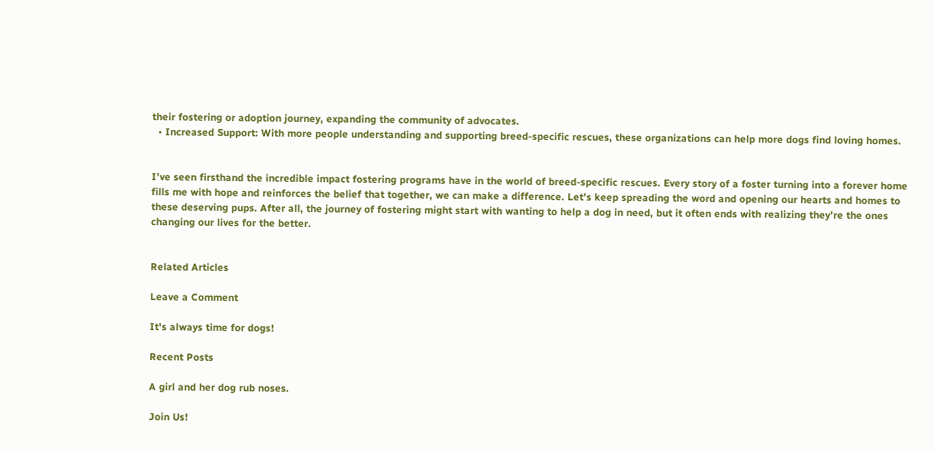their fostering or adoption journey, expanding the community of advocates.
  • Increased Support: With more people understanding and supporting breed-specific rescues, these organizations can help more dogs find loving homes.


I’ve seen firsthand the incredible impact fostering programs have in the world of breed-specific rescues. Every story of a foster turning into a forever home fills me with hope and reinforces the belief that together, we can make a difference. Let’s keep spreading the word and opening our hearts and homes to these deserving pups. After all, the journey of fostering might start with wanting to help a dog in need, but it often ends with realizing they’re the ones changing our lives for the better.


Related Articles

Leave a Comment

It's always time for dogs!

Recent Posts

A girl and her dog rub noses.

Join Us!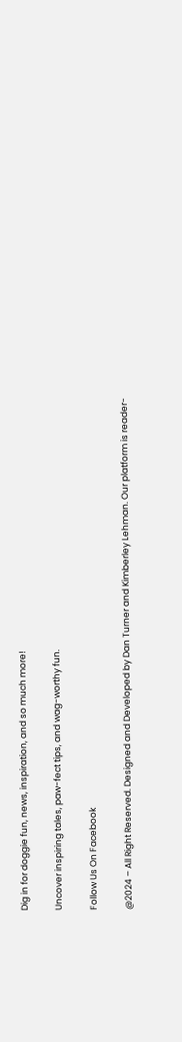Dig in for doggie fun, news, inspiration, and so much more!

Uncover inspiring tales, paw-fect tips, and wag-worthy fun.

Follow Us On Facebook

@2024 – All Right Reserved. Designed and Developed by Dan Turner and Kimberley Lehman. Our platform is reader-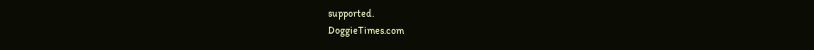supported.
DoggieTimes.com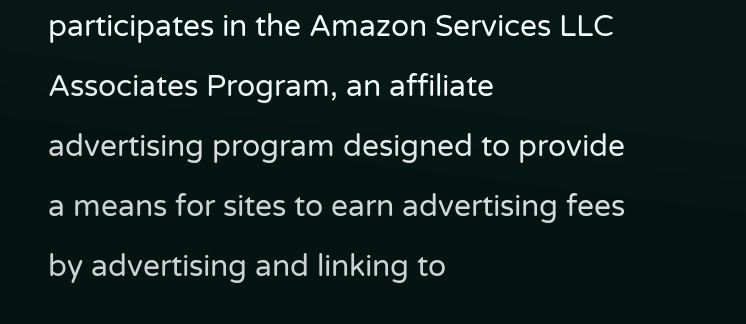participates in the Amazon Services LLC Associates Program, an affiliate advertising program designed to provide a means for sites to earn advertising fees by advertising and linking to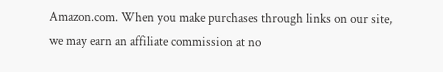Amazon.com. When you make purchases through links on our site, we may earn an affiliate commission at no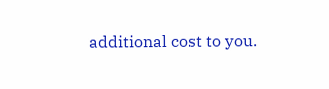additional cost to you.